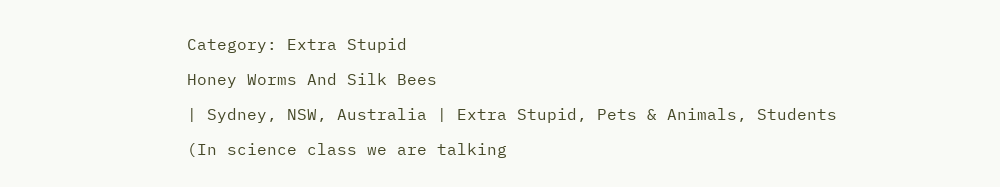Category: Extra Stupid

Honey Worms And Silk Bees

| Sydney, NSW, Australia | Extra Stupid, Pets & Animals, Students

(In science class we are talking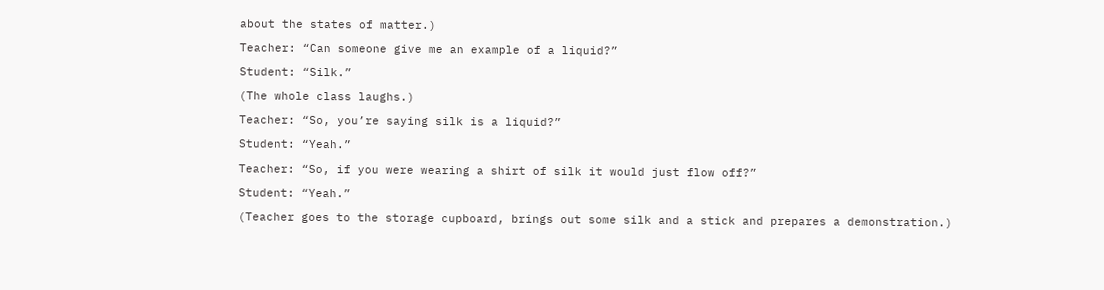about the states of matter.)

Teacher: “Can someone give me an example of a liquid?”

Student: “Silk.”

(The whole class laughs.)

Teacher: “So, you’re saying silk is a liquid?”

Student: “Yeah.”

Teacher: “So, if you were wearing a shirt of silk it would just flow off?”

Student: “Yeah.”

(Teacher goes to the storage cupboard, brings out some silk and a stick and prepares a demonstration.)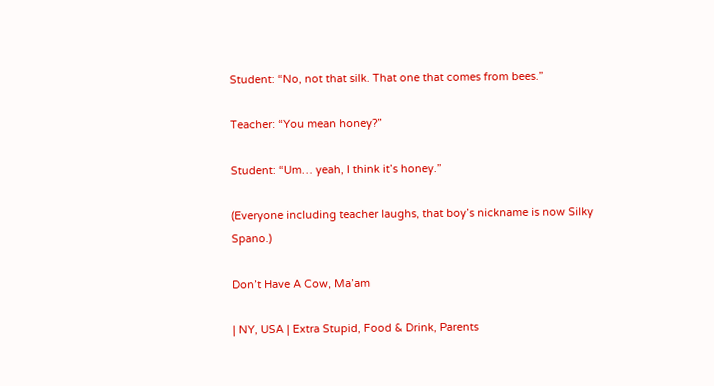Student: “No, not that silk. That one that comes from bees.”

Teacher: “You mean honey?”

Student: “Um… yeah, I think it’s honey.”

(Everyone including teacher laughs, that boy’s nickname is now Silky Spano.)

Don’t Have A Cow, Ma’am

| NY, USA | Extra Stupid, Food & Drink, Parents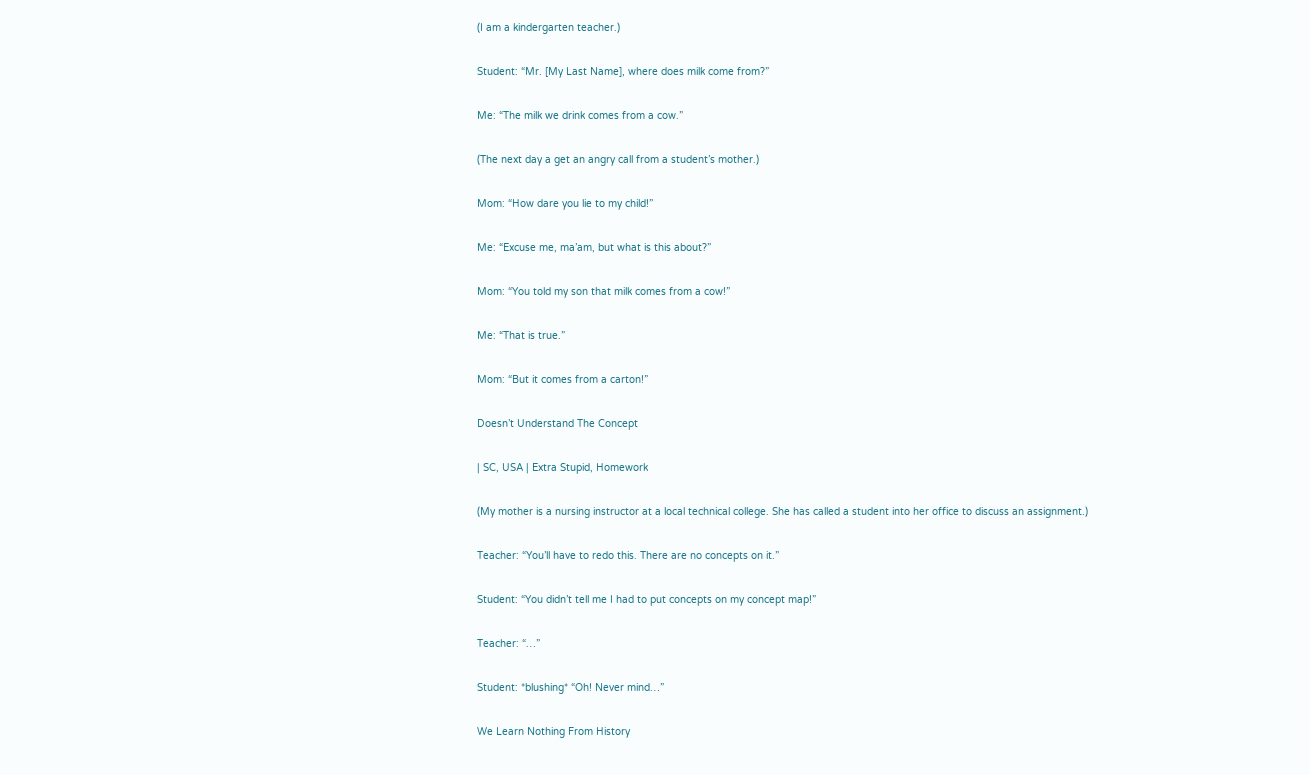(I am a kindergarten teacher.)

Student: “Mr. [My Last Name], where does milk come from?”

Me: “The milk we drink comes from a cow.”

(The next day a get an angry call from a student’s mother.)

Mom: “How dare you lie to my child!”

Me: “Excuse me, ma’am, but what is this about?”

Mom: “You told my son that milk comes from a cow!”

Me: “That is true.”

Mom: “But it comes from a carton!”

Doesn’t Understand The Concept

| SC, USA | Extra Stupid, Homework

(My mother is a nursing instructor at a local technical college. She has called a student into her office to discuss an assignment.)

Teacher: “You’ll have to redo this. There are no concepts on it.”

Student: “You didn’t tell me I had to put concepts on my concept map!”

Teacher: “…”

Student: *blushing* “Oh! Never mind…”

We Learn Nothing From History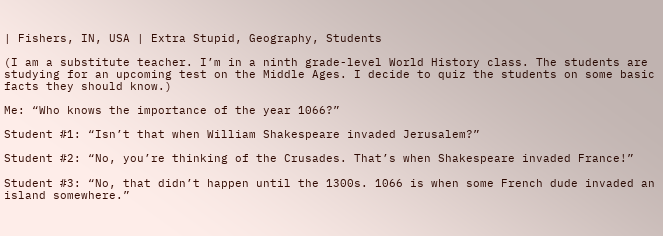| Fishers, IN, USA | Extra Stupid, Geography, Students

(I am a substitute teacher. I’m in a ninth grade-level World History class. The students are studying for an upcoming test on the Middle Ages. I decide to quiz the students on some basic facts they should know.)

Me: “Who knows the importance of the year 1066?”

Student #1: “Isn’t that when William Shakespeare invaded Jerusalem?”

Student #2: “No, you’re thinking of the Crusades. That’s when Shakespeare invaded France!”

Student #3: “No, that didn’t happen until the 1300s. 1066 is when some French dude invaded an island somewhere.”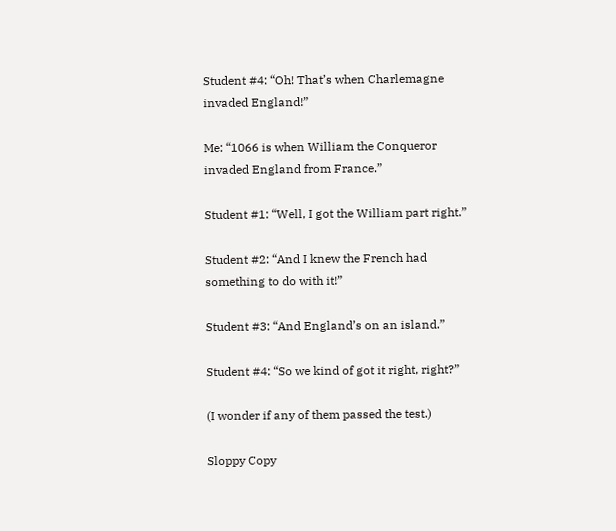Student #4: “Oh! That’s when Charlemagne invaded England!”

Me: “1066 is when William the Conqueror invaded England from France.”

Student #1: “Well, I got the William part right.”

Student #2: “And I knew the French had something to do with it!”

Student #3: “And England’s on an island.”

Student #4: “So we kind of got it right, right?”

(I wonder if any of them passed the test.)

Sloppy Copy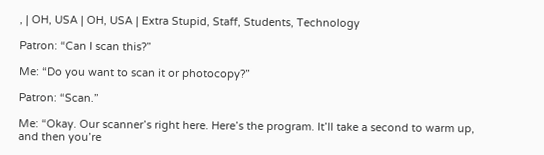, | OH, USA | OH, USA | Extra Stupid, Staff, Students, Technology

Patron: “Can I scan this?”

Me: “Do you want to scan it or photocopy?”

Patron: “Scan.”

Me: “Okay. Our scanner’s right here. Here’s the program. It’ll take a second to warm up, and then you’re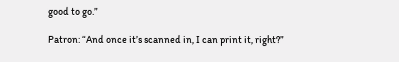good to go.”

Patron: “And once it’s scanned in, I can print it, right?”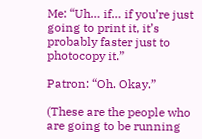Me: “Uh… if… if you’re just going to print it, it’s probably faster just to photocopy it.”

Patron: “Oh. Okay.”

(These are the people who are going to be running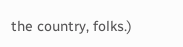the country, folks.)